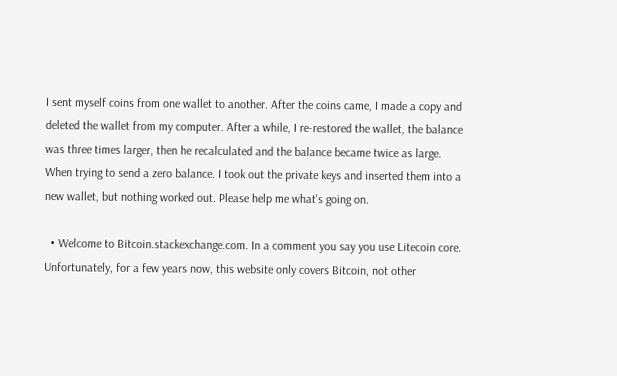I sent myself coins from one wallet to another. After the coins came, I made a copy and deleted the wallet from my computer. After a while, I re-restored the wallet, the balance was three times larger, then he recalculated and the balance became twice as large. When trying to send a zero balance. I took out the private keys and inserted them into a new wallet, but nothing worked out. Please help me what's going on.

  • Welcome to Bitcoin.stackexchange.com. In a comment you say you use Litecoin core. Unfortunately, for a few years now, this website only covers Bitcoin, not other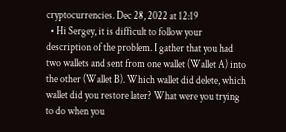cryptocurrencies. Dec 28, 2022 at 12:19
  • Hi Sergey, it is difficult to follow your description of the problem. I gather that you had two wallets and sent from one wallet (Wallet A) into the other (Wallet B). Which wallet did delete, which wallet did you restore later? What were you trying to do when you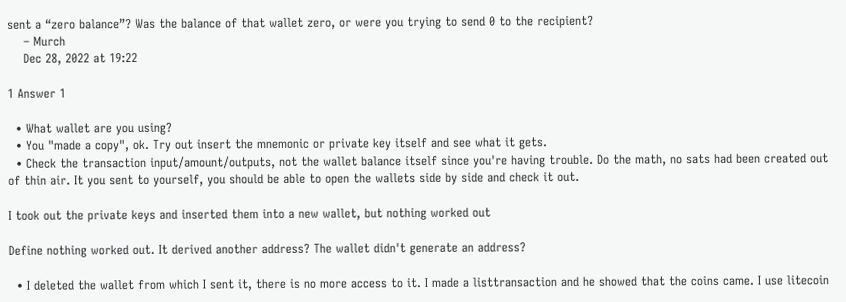sent a “zero balance”? Was the balance of that wallet zero, or were you trying to send 0 to the recipient?
    – Murch
    Dec 28, 2022 at 19:22

1 Answer 1

  • What wallet are you using?
  • You "made a copy", ok. Try out insert the mnemonic or private key itself and see what it gets.
  • Check the transaction input/amount/outputs, not the wallet balance itself since you're having trouble. Do the math, no sats had been created out of thin air. It you sent to yourself, you should be able to open the wallets side by side and check it out.

I took out the private keys and inserted them into a new wallet, but nothing worked out

Define nothing worked out. It derived another address? The wallet didn't generate an address?

  • I deleted the wallet from which I sent it, there is no more access to it. I made a listtransaction and he showed that the coins came. I use litecoin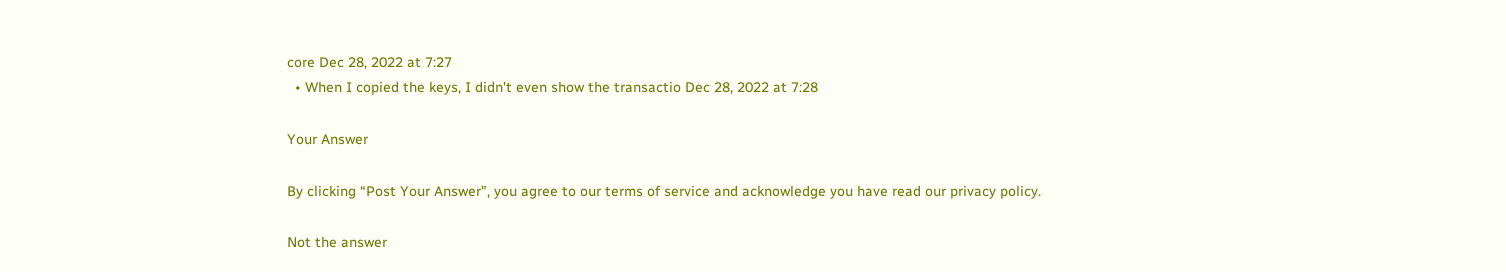core Dec 28, 2022 at 7:27
  • When I copied the keys, I didn't even show the transactio Dec 28, 2022 at 7:28

Your Answer

By clicking “Post Your Answer”, you agree to our terms of service and acknowledge you have read our privacy policy.

Not the answer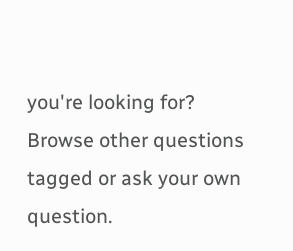you're looking for? Browse other questions tagged or ask your own question.